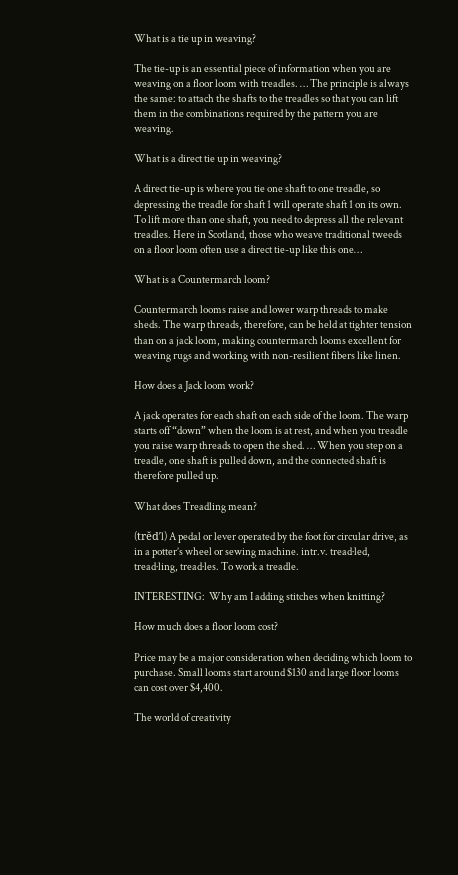What is a tie up in weaving?

The tie-up is an essential piece of information when you are weaving on a floor loom with treadles. … The principle is always the same: to attach the shafts to the treadles so that you can lift them in the combinations required by the pattern you are weaving.

What is a direct tie up in weaving?

A direct tie-up is where you tie one shaft to one treadle, so depressing the treadle for shaft 1 will operate shaft 1 on its own. To lift more than one shaft, you need to depress all the relevant treadles. Here in Scotland, those who weave traditional tweeds on a floor loom often use a direct tie-up like this one…

What is a Countermarch loom?

Countermarch looms raise and lower warp threads to make sheds. The warp threads, therefore, can be held at tighter tension than on a jack loom, making countermarch looms excellent for weaving rugs and working with non-resilient fibers like linen.

How does a Jack loom work?

A jack operates for each shaft on each side of the loom. The warp starts off “down” when the loom is at rest, and when you treadle you raise warp threads to open the shed. … When you step on a treadle, one shaft is pulled down, and the connected shaft is therefore pulled up.

What does Treadling mean?

(trĕd′l) A pedal or lever operated by the foot for circular drive, as in a potter’s wheel or sewing machine. intr.v. tread·led, tread·ling, tread·les. To work a treadle.

INTERESTING:  Why am I adding stitches when knitting?

How much does a floor loom cost?

Price may be a major consideration when deciding which loom to purchase. Small looms start around $130 and large floor looms can cost over $4,400.

The world of creativity